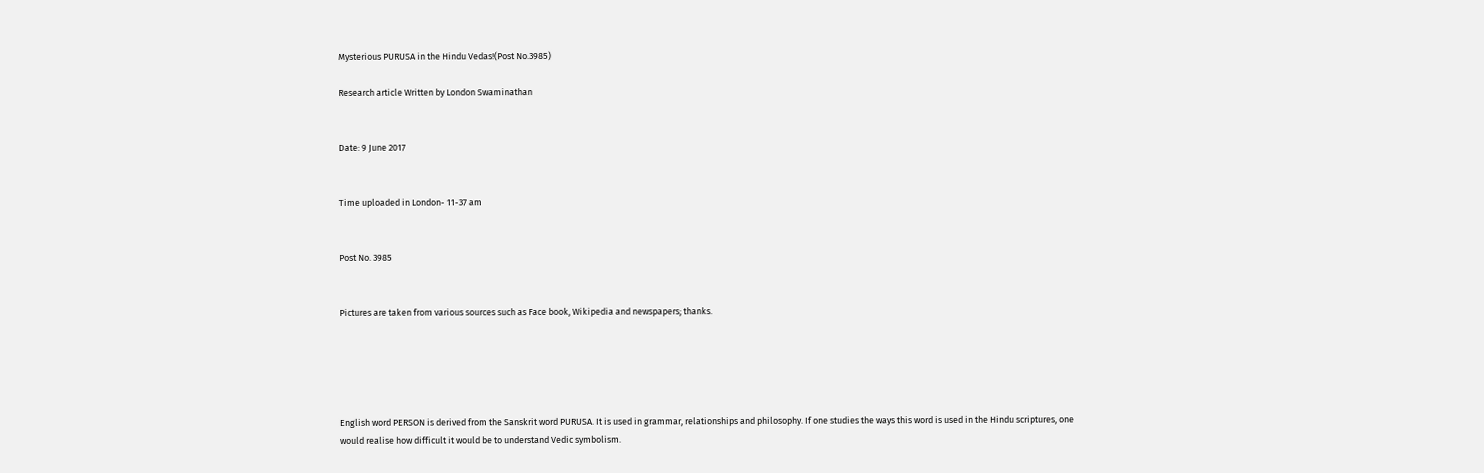Mysterious PURUSA in the Hindu Vedas!(Post No.3985)

Research article Written by London Swaminathan


Date: 9 June 2017


Time uploaded in London- 11-37 am


Post No. 3985


Pictures are taken from various sources such as Face book, Wikipedia and newspapers; thanks.





English word PERSON is derived from the Sanskrit word PURUSA. It is used in grammar, relationships and philosophy. If one studies the ways this word is used in the Hindu scriptures, one would realise how difficult it would be to understand Vedic symbolism.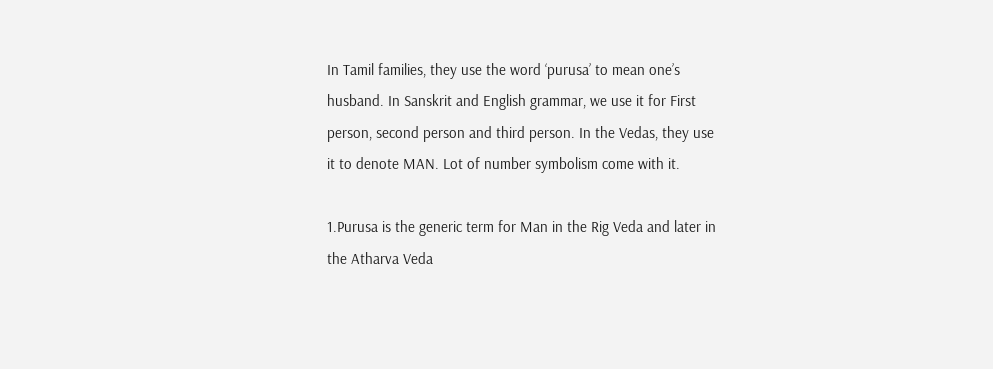In Tamil families, they use the word ‘purusa’ to mean one’s husband. In Sanskrit and English grammar, we use it for First person, second person and third person. In the Vedas, they use it to denote MAN. Lot of number symbolism come with it.

1.Purusa is the generic term for Man in the Rig Veda and later in the Atharva Veda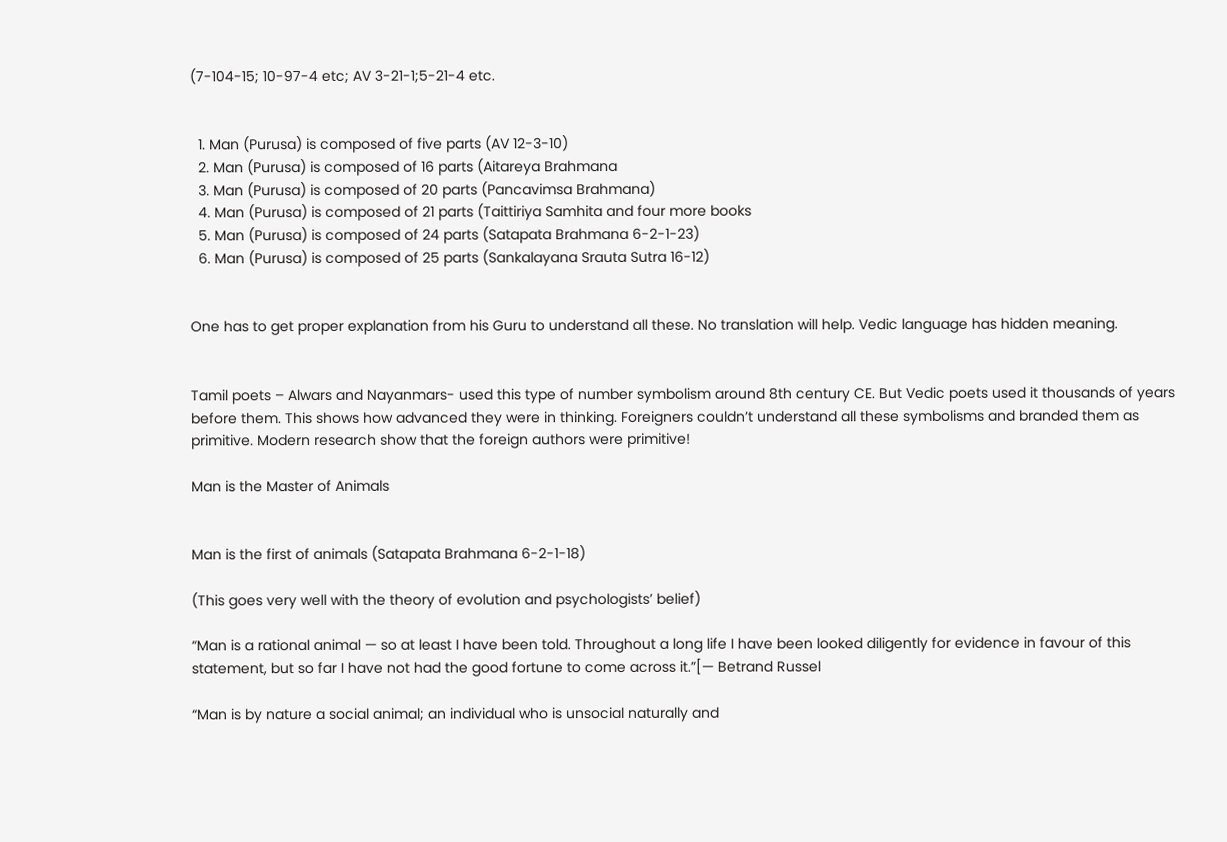(7-104-15; 10-97-4 etc; AV 3-21-1;5-21-4 etc.


  1. Man (Purusa) is composed of five parts (AV 12-3-10)
  2. Man (Purusa) is composed of 16 parts (Aitareya Brahmana
  3. Man (Purusa) is composed of 20 parts (Pancavimsa Brahmana)
  4. Man (Purusa) is composed of 21 parts (Taittiriya Samhita and four more books
  5. Man (Purusa) is composed of 24 parts (Satapata Brahmana 6-2-1-23)
  6. Man (Purusa) is composed of 25 parts (Sankalayana Srauta Sutra 16-12)


One has to get proper explanation from his Guru to understand all these. No translation will help. Vedic language has hidden meaning.


Tamil poets – Alwars and Nayanmars- used this type of number symbolism around 8th century CE. But Vedic poets used it thousands of years before them. This shows how advanced they were in thinking. Foreigners couldn’t understand all these symbolisms and branded them as primitive. Modern research show that the foreign authors were primitive!

Man is the Master of Animals


Man is the first of animals (Satapata Brahmana 6-2-1-18)

(This goes very well with the theory of evolution and psychologists’ belief)

“Man is a rational animal — so at least I have been told. Throughout a long life I have been looked diligently for evidence in favour of this statement, but so far I have not had the good fortune to come across it.”[— Betrand Russel

“Man is by nature a social animal; an individual who is unsocial naturally and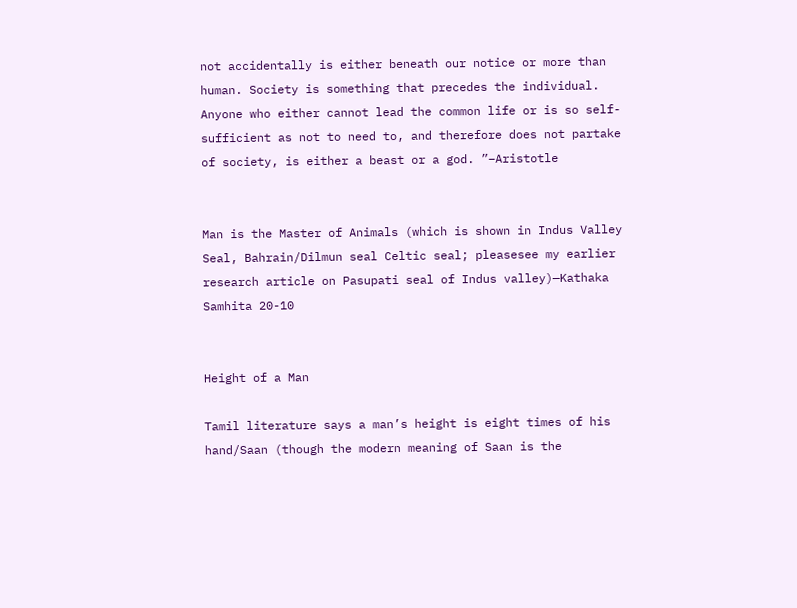not accidentally is either beneath our notice or more than human. Society is something that precedes the individual. Anyone who either cannot lead the common life or is so self-sufficient as not to need to, and therefore does not partake of society, is either a beast or a god. ”–Aristotle


Man is the Master of Animals (which is shown in Indus Valley Seal, Bahrain/Dilmun seal Celtic seal; pleasesee my earlier research article on Pasupati seal of Indus valley)—Kathaka Samhita 20-10


Height of a Man

Tamil literature says a man’s height is eight times of his hand/Saan (though the modern meaning of Saan is the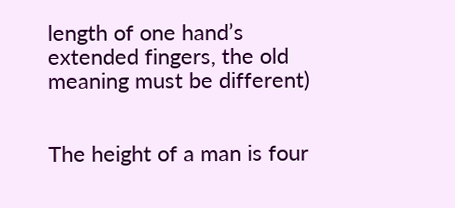length of one hand’s extended fingers, the old meaning must be different)


The height of a man is four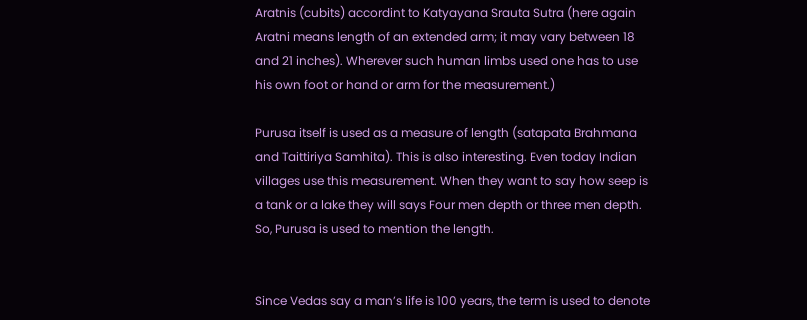Aratnis (cubits) accordint to Katyayana Srauta Sutra (here again Aratni means length of an extended arm; it may vary between 18 and 21 inches). Wherever such human limbs used one has to use his own foot or hand or arm for the measurement.)

Purusa itself is used as a measure of length (satapata Brahmana and Taittiriya Samhita). This is also interesting. Even today Indian villages use this measurement. When they want to say how seep is a tank or a lake they will says Four men depth or three men depth. So, Purusa is used to mention the length.


Since Vedas say a man’s life is 100 years, the term is used to denote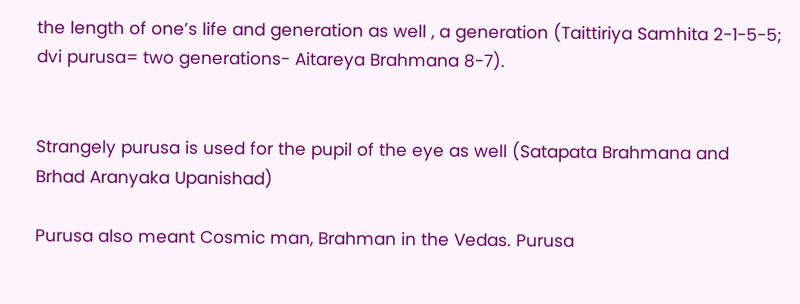the length of one’s life and generation as well , a generation (Taittiriya Samhita 2-1-5-5; dvi purusa= two generations- Aitareya Brahmana 8-7).


Strangely purusa is used for the pupil of the eye as well (Satapata Brahmana and Brhad Aranyaka Upanishad)

Purusa also meant Cosmic man, Brahman in the Vedas. Purusa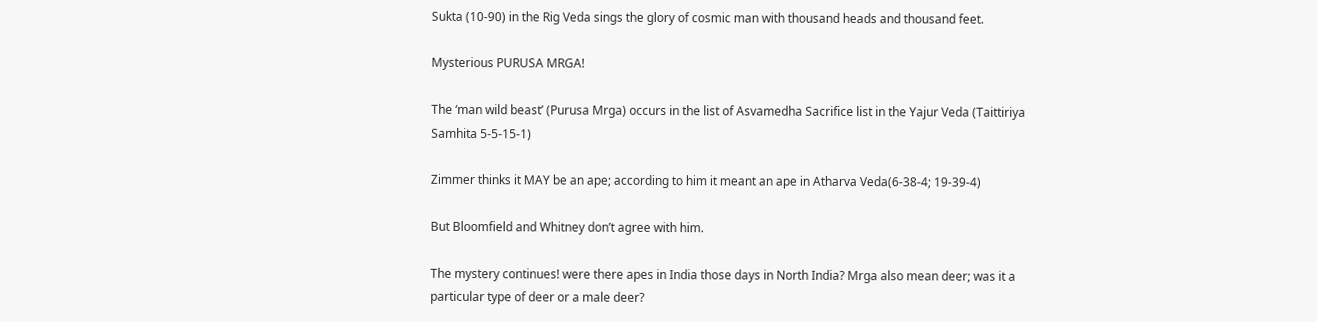Sukta (10-90) in the Rig Veda sings the glory of cosmic man with thousand heads and thousand feet.

Mysterious PURUSA MRGA!

The ‘man wild beast’ (Purusa Mrga) occurs in the list of Asvamedha Sacrifice list in the Yajur Veda (Taittiriya Samhita 5-5-15-1)

Zimmer thinks it MAY be an ape; according to him it meant an ape in Atharva Veda(6-38-4; 19-39-4)

But Bloomfield and Whitney don’t agree with him.

The mystery continues! were there apes in India those days in North India? Mrga also mean deer; was it a particular type of deer or a male deer?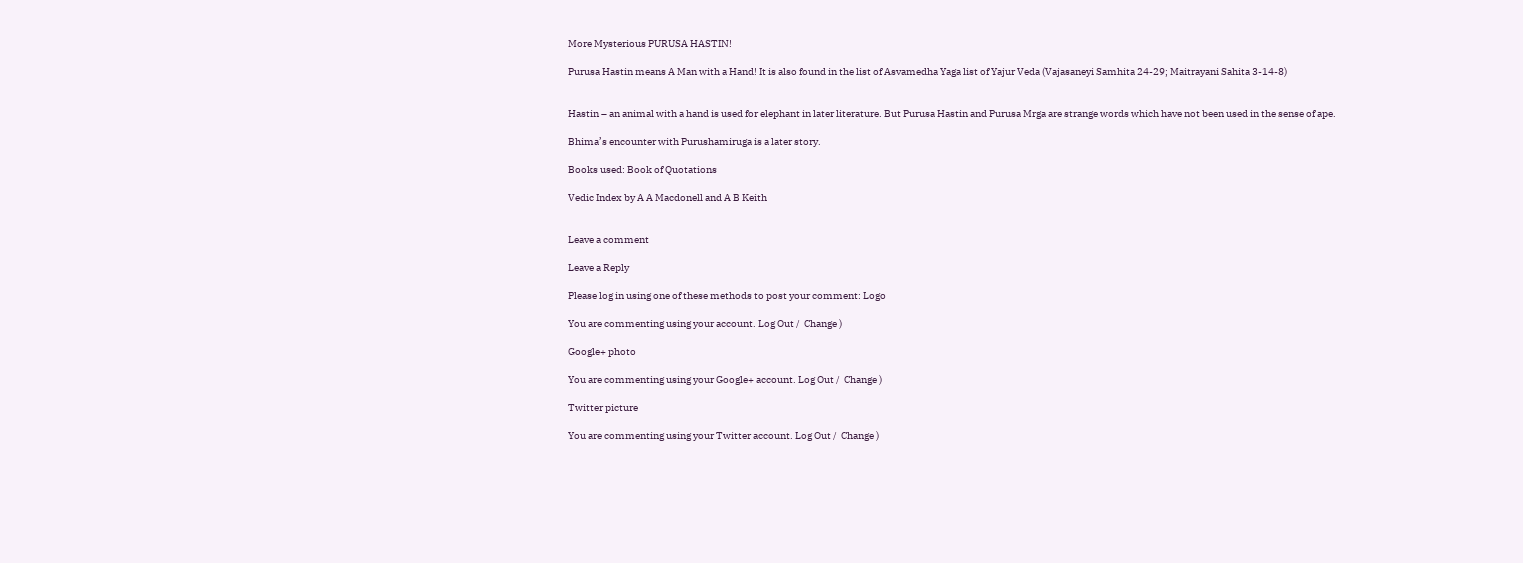More Mysterious PURUSA HASTIN!

Purusa Hastin means A Man with a Hand! It is also found in the list of Asvamedha Yaga list of Yajur Veda (Vajasaneyi Samhita 24-29; Maitrayani Sahita 3-14-8)


Hastin – an animal with a hand is used for elephant in later literature. But Purusa Hastin and Purusa Mrga are strange words which have not been used in the sense of ape.

Bhima’s encounter with Purushamiruga is a later story.

Books used: Book of Quotations

Vedic Index by A A Macdonell and A B Keith


Leave a comment

Leave a Reply

Please log in using one of these methods to post your comment: Logo

You are commenting using your account. Log Out /  Change )

Google+ photo

You are commenting using your Google+ account. Log Out /  Change )

Twitter picture

You are commenting using your Twitter account. Log Out /  Change )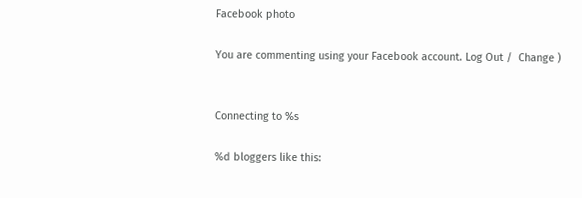Facebook photo

You are commenting using your Facebook account. Log Out /  Change )


Connecting to %s

%d bloggers like this: